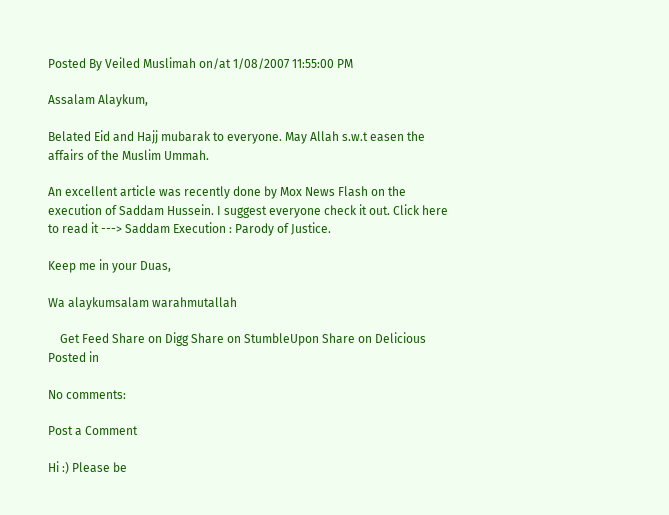Posted By Veiled Muslimah on/at 1/08/2007 11:55:00 PM

Assalam Alaykum,

Belated Eid and Hajj mubarak to everyone. May Allah s.w.t easen the affairs of the Muslim Ummah.

An excellent article was recently done by Mox News Flash on the execution of Saddam Hussein. I suggest everyone check it out. Click here to read it ---> Saddam Execution : Parody of Justice.

Keep me in your Duas,

Wa alaykumsalam warahmutallah

    Get Feed Share on Digg Share on StumbleUpon Share on Delicious
Posted in

No comments:

Post a Comment

Hi :) Please be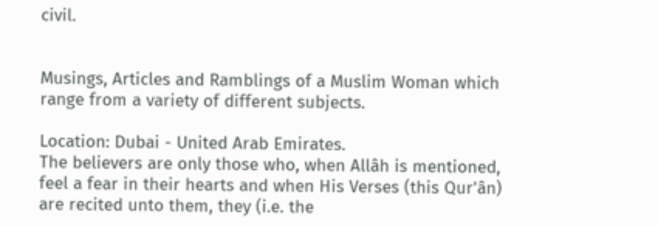civil.


Musings, Articles and Ramblings of a Muslim Woman which range from a variety of different subjects.

Location: Dubai - United Arab Emirates.
The believers are only those who, when Allâh is mentioned, feel a fear in their hearts and when His Verses (this Qur'ân) are recited unto them, they (i.e. the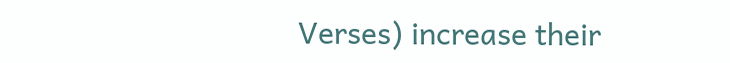Verses) increase their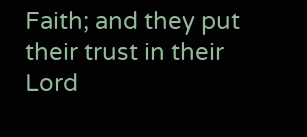Faith; and they put their trust in their Lord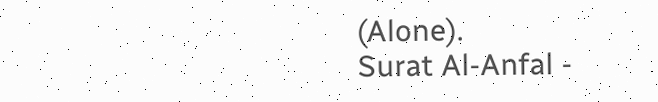(Alone).
Surat Al-Anfal -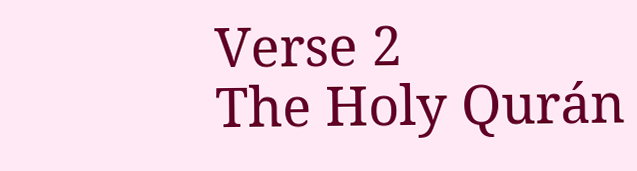Verse 2
The Holy Qurán